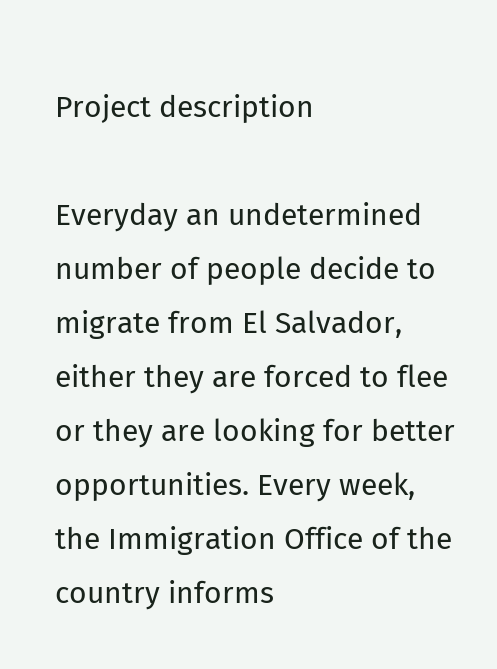Project description

Everyday an undetermined number of people decide to migrate from El Salvador, either they are forced to flee or they are looking for better opportunities. Every week, the Immigration Office of the country informs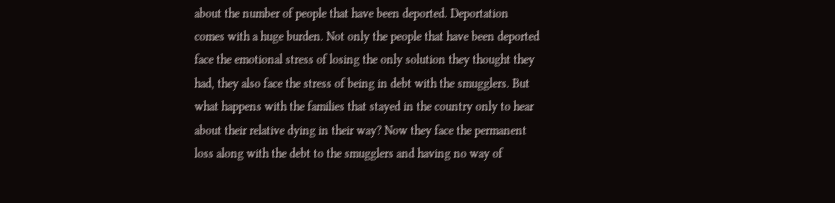about the number of people that have been deported. Deportation comes with a huge burden. Not only the people that have been deported face the emotional stress of losing the only solution they thought they had, they also face the stress of being in debt with the smugglers. But what happens with the families that stayed in the country only to hear about their relative dying in their way? Now they face the permanent loss along with the debt to the smugglers and having no way of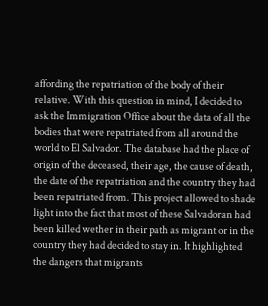affording the repatriation of the body of their relative. With this question in mind, I decided to ask the Immigration Office about the data of all the bodies that were repatriated from all around the world to El Salvador. The database had the place of origin of the deceased, their age, the cause of death, the date of the repatriation and the country they had been repatriated from. This project allowed to shade light into the fact that most of these Salvadoran had been killed wether in their path as migrant or in the country they had decided to stay in. It highlighted the dangers that migrants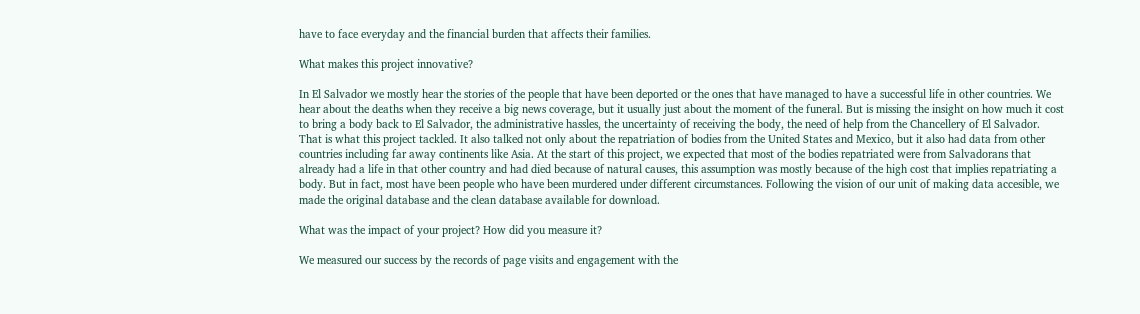have to face everyday and the financial burden that affects their families.

What makes this project innovative?

In El Salvador we mostly hear the stories of the people that have been deported or the ones that have managed to have a successful life in other countries. We hear about the deaths when they receive a big news coverage, but it usually just about the moment of the funeral. But is missing the insight on how much it cost to bring a body back to El Salvador, the administrative hassles, the uncertainty of receiving the body, the need of help from the Chancellery of El Salvador. That is what this project tackled. It also talked not only about the repatriation of bodies from the United States and Mexico, but it also had data from other countries including far away continents like Asia. At the start of this project, we expected that most of the bodies repatriated were from Salvadorans that already had a life in that other country and had died because of natural causes, this assumption was mostly because of the high cost that implies repatriating a body. But in fact, most have been people who have been murdered under different circumstances. Following the vision of our unit of making data accesible, we made the original database and the clean database available for download.

What was the impact of your project? How did you measure it?

We measured our success by the records of page visits and engagement with the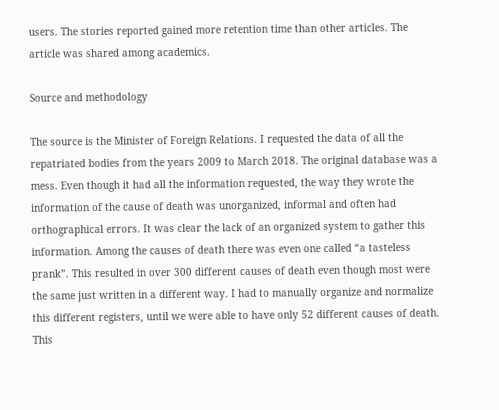users. The stories reported gained more retention time than other articles. The article was shared among academics.

Source and methodology

The source is the Minister of Foreign Relations. I requested the data of all the repatriated bodies from the years 2009 to March 2018. The original database was a mess. Even though it had all the information requested, the way they wrote the information of the cause of death was unorganized, informal and often had orthographical errors. It was clear the lack of an organized system to gather this information. Among the causes of death there was even one called “a tasteless prank”. This resulted in over 300 different causes of death even though most were the same just written in a different way. I had to manually organize and normalize this different registers, until we were able to have only 52 different causes of death. This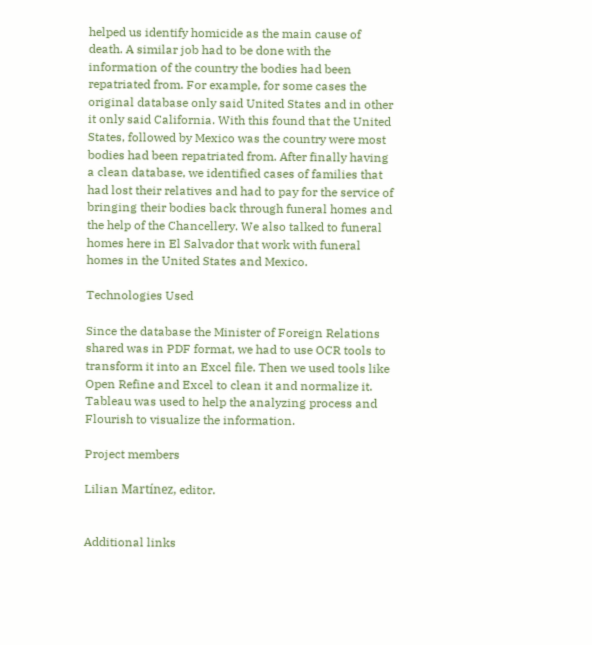helped us identify homicide as the main cause of death. A similar job had to be done with the information of the country the bodies had been repatriated from. For example, for some cases the original database only said United States and in other it only said California. With this found that the United States, followed by Mexico was the country were most bodies had been repatriated from. After finally having a clean database, we identified cases of families that had lost their relatives and had to pay for the service of bringing their bodies back through funeral homes and the help of the Chancellery. We also talked to funeral homes here in El Salvador that work with funeral homes in the United States and Mexico.

Technologies Used

Since the database the Minister of Foreign Relations shared was in PDF format, we had to use OCR tools to transform it into an Excel file. Then we used tools like Open Refine and Excel to clean it and normalize it. Tableau was used to help the analyzing process and Flourish to visualize the information.

Project members

Lilian Martínez, editor.


Additional links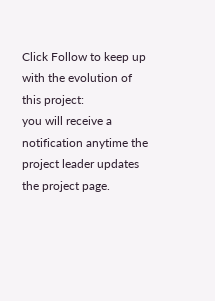Click Follow to keep up with the evolution of this project:
you will receive a notification anytime the project leader updates the project page.